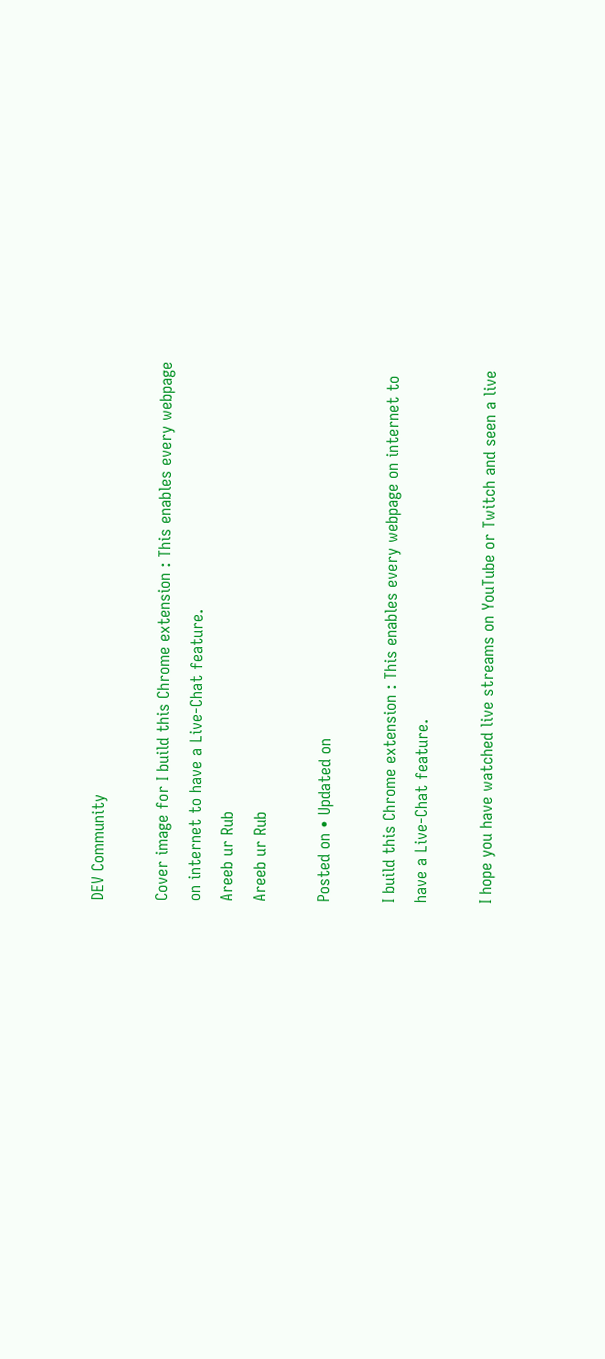DEV Community

Cover image for I build this Chrome extension : This enables every webpage on internet to have a Live-Chat feature.
Areeb ur Rub
Areeb ur Rub

Posted on • Updated on

I build this Chrome extension : This enables every webpage on internet to have a Live-Chat feature.

I hope you have watched live streams on YouTube or Twitch and seen a live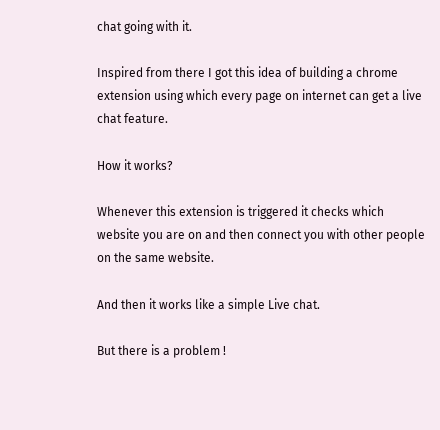chat going with it.

Inspired from there I got this idea of building a chrome extension using which every page on internet can get a live chat feature.

How it works?

Whenever this extension is triggered it checks which website you are on and then connect you with other people on the same website.

And then it works like a simple Live chat.

But there is a problem !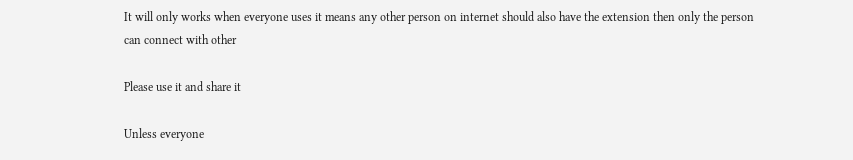It will only works when everyone uses it means any other person on internet should also have the extension then only the person can connect with other

Please use it and share it

Unless everyone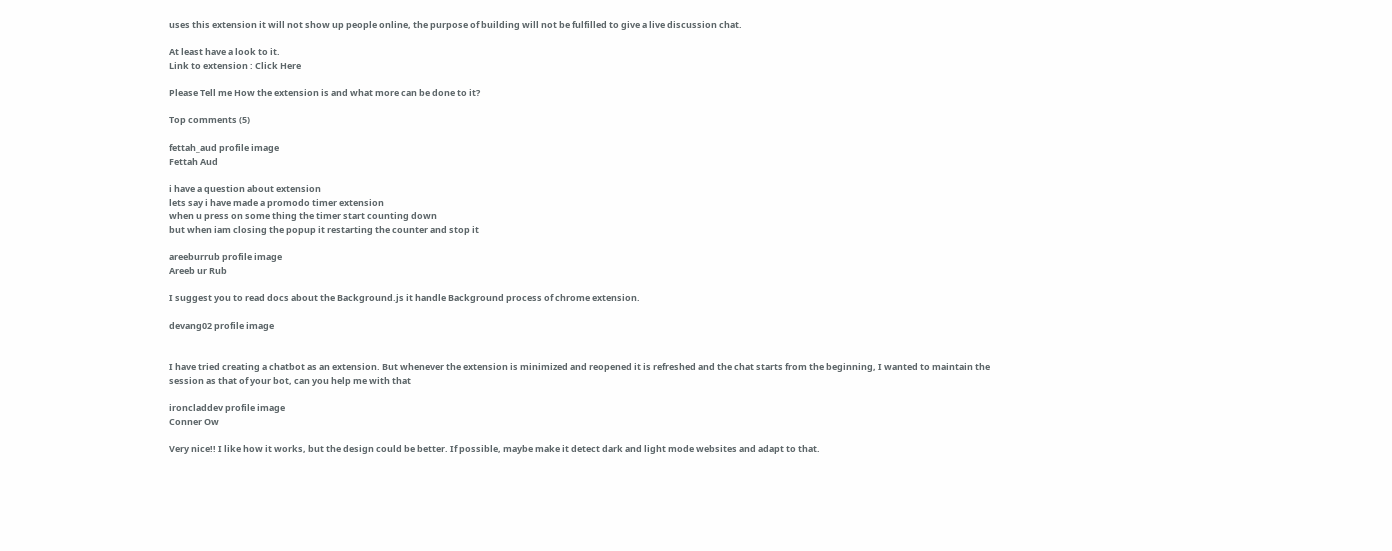uses this extension it will not show up people online, the purpose of building will not be fulfilled to give a live discussion chat.

At least have a look to it.
Link to extension : Click Here

Please Tell me How the extension is and what more can be done to it?

Top comments (5)

fettah_aud profile image
Fettah Aud

i have a question about extension
lets say i have made a promodo timer extension
when u press on some thing the timer start counting down
but when iam closing the popup it restarting the counter and stop it

areeburrub profile image
Areeb ur Rub

I suggest you to read docs about the Background.js it handle Background process of chrome extension.

devang02 profile image


I have tried creating a chatbot as an extension. But whenever the extension is minimized and reopened it is refreshed and the chat starts from the beginning, I wanted to maintain the session as that of your bot, can you help me with that

ironcladdev profile image
Conner Ow

Very nice!! I like how it works, but the design could be better. If possible, maybe make it detect dark and light mode websites and adapt to that.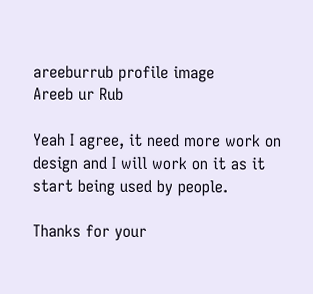areeburrub profile image
Areeb ur Rub

Yeah I agree, it need more work on design and I will work on it as it start being used by people.

Thanks for your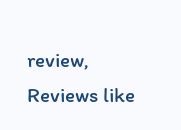review,
Reviews like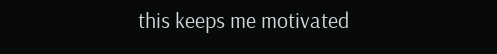this keeps me motivated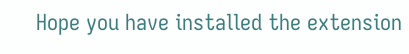Hope you have installed the extension